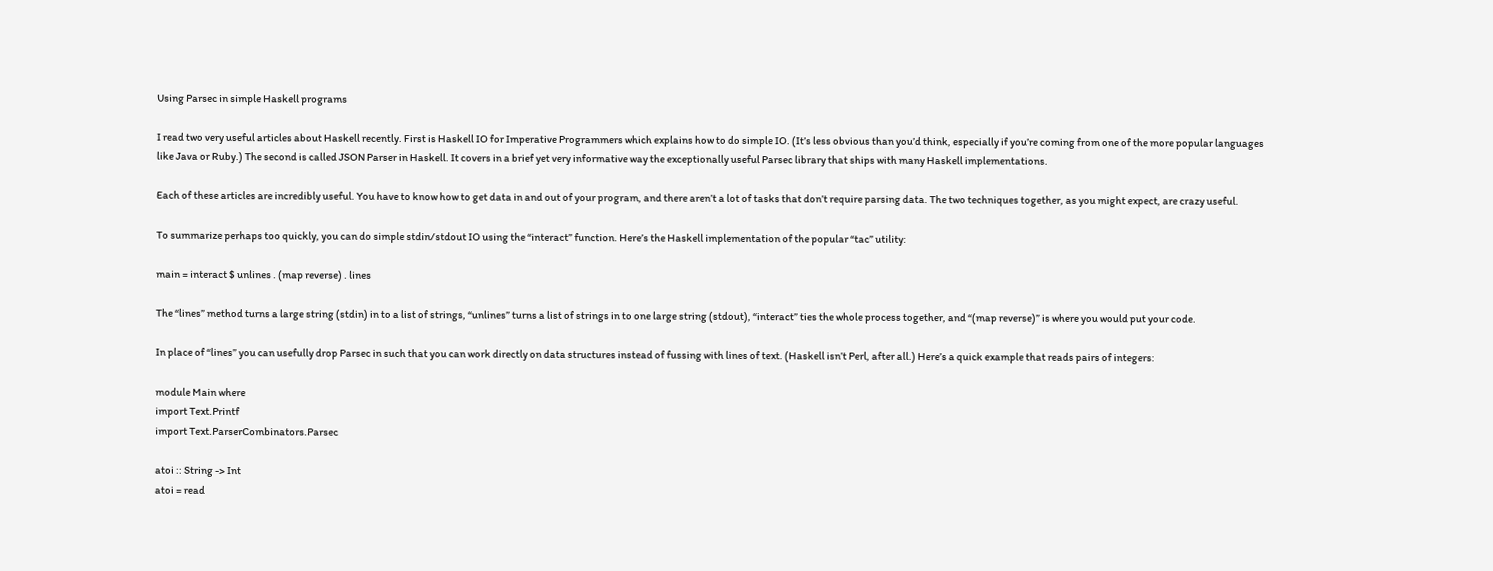Using Parsec in simple Haskell programs

I read two very useful articles about Haskell recently. First is Haskell IO for Imperative Programmers which explains how to do simple IO. (It’s less obvious than you’d think, especially if you’re coming from one of the more popular languages like Java or Ruby.) The second is called JSON Parser in Haskell. It covers in a brief yet very informative way the exceptionally useful Parsec library that ships with many Haskell implementations.

Each of these articles are incredibly useful. You have to know how to get data in and out of your program, and there aren’t a lot of tasks that don’t require parsing data. The two techniques together, as you might expect, are crazy useful.

To summarize perhaps too quickly, you can do simple stdin/stdout IO using the “interact” function. Here’s the Haskell implementation of the popular “tac” utility:

main = interact $ unlines . (map reverse) . lines

The “lines” method turns a large string (stdin) in to a list of strings, “unlines” turns a list of strings in to one large string (stdout), “interact” ties the whole process together, and “(map reverse)” is where you would put your code.

In place of “lines” you can usefully drop Parsec in such that you can work directly on data structures instead of fussing with lines of text. (Haskell isn’t Perl, after all.) Here’s a quick example that reads pairs of integers:

module Main where
import Text.Printf
import Text.ParserCombinators.Parsec

atoi :: String -> Int
atoi = read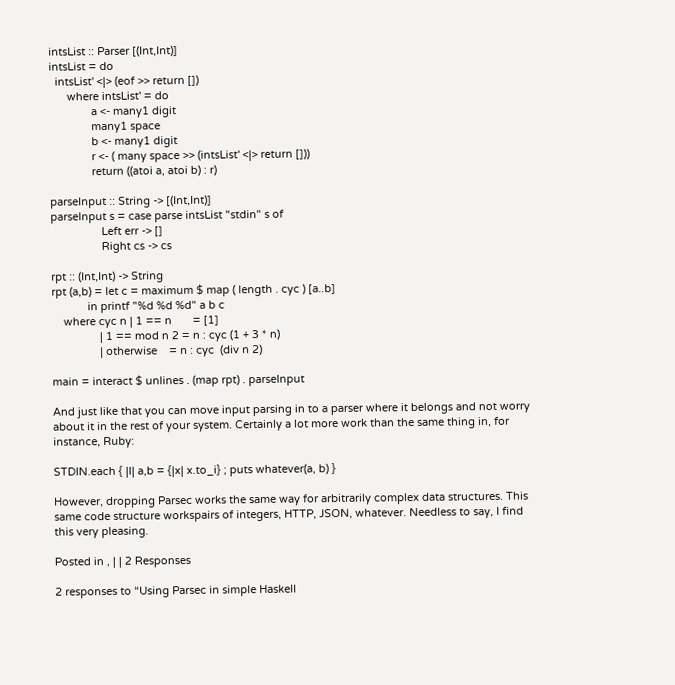intsList :: Parser [(Int,Int)]
intsList = do
  intsList' <|> (eof >> return [])
      where intsList' = do
              a <- many1 digit
              many1 space
              b <- many1 digit
              r <- ( many space >> (intsList' <|> return []))
              return ((atoi a, atoi b) : r)

parseInput :: String -> [(Int,Int)]
parseInput s = case parse intsList "stdin" s of
                 Left err -> []
                 Right cs -> cs

rpt :: (Int,Int) -> String
rpt (a,b) = let c = maximum $ map ( length . cyc ) [a..b]
            in printf "%d %d %d" a b c
    where cyc n | 1 == n       = [1]
                | 1 == mod n 2 = n : cyc (1 + 3 * n)
                | otherwise    = n : cyc  (div n 2)

main = interact $ unlines . (map rpt) . parseInput

And just like that you can move input parsing in to a parser where it belongs and not worry about it in the rest of your system. Certainly a lot more work than the same thing in, for instance, Ruby:

STDIN.each { |l| a,b = {|x| x.to_i} ; puts whatever(a, b) }

However, dropping Parsec works the same way for arbitrarily complex data structures. This same code structure workspairs of integers, HTTP, JSON, whatever. Needless to say, I find this very pleasing.

Posted in , | | 2 Responses

2 responses to “Using Parsec in simple Haskell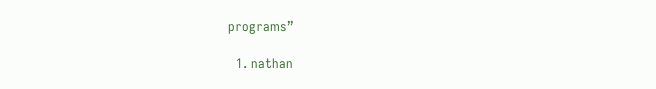programs”

  1. nathan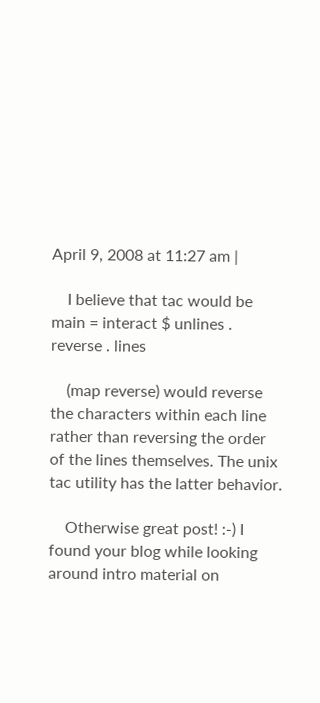April 9, 2008 at 11:27 am |

    I believe that tac would be main = interact $ unlines . reverse . lines

    (map reverse) would reverse the characters within each line rather than reversing the order of the lines themselves. The unix tac utility has the latter behavior.

    Otherwise great post! :-) I found your blog while looking around intro material on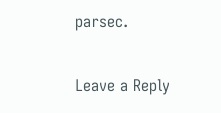parsec.

Leave a Reply